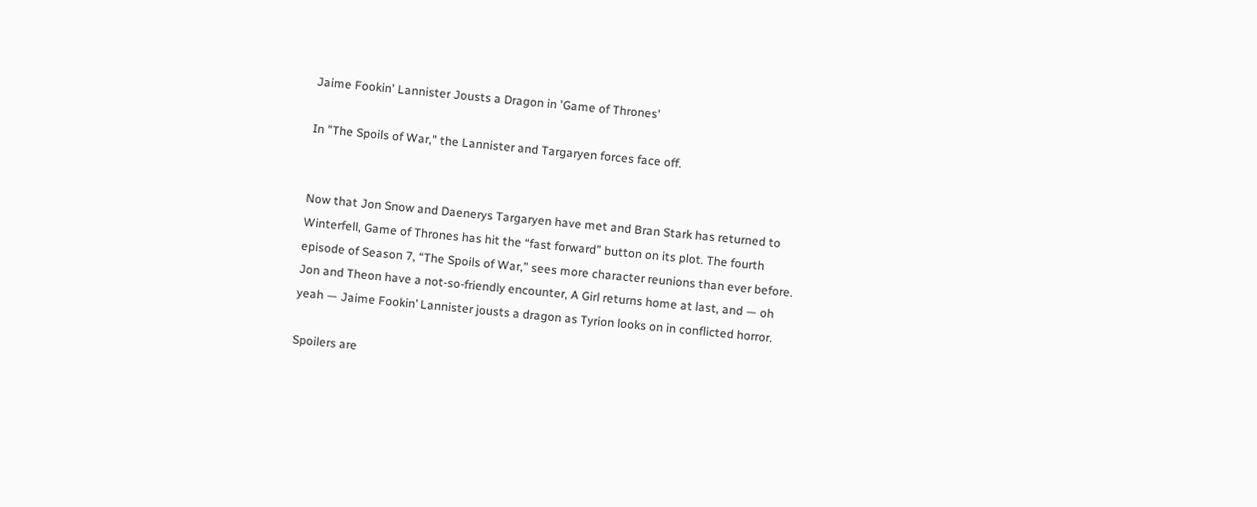Jaime Fookin' Lannister Jousts a Dragon in 'Game of Thrones'

In "The Spoils of War," the Lannister and Targaryen forces face off.


Now that Jon Snow and Daenerys Targaryen have met and Bran Stark has returned to Winterfell, Game of Thrones has hit the “fast forward” button on its plot. The fourth episode of Season 7, “The Spoils of War,” sees more character reunions than ever before. Jon and Theon have a not-so-friendly encounter, A Girl returns home at last, and — oh yeah — Jaime Fookin’ Lannister jousts a dragon as Tyrion looks on in conflicted horror.

Spoilers are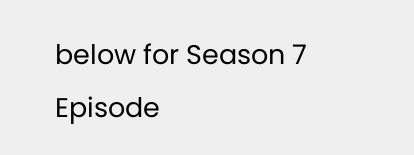below for Season 7 Episode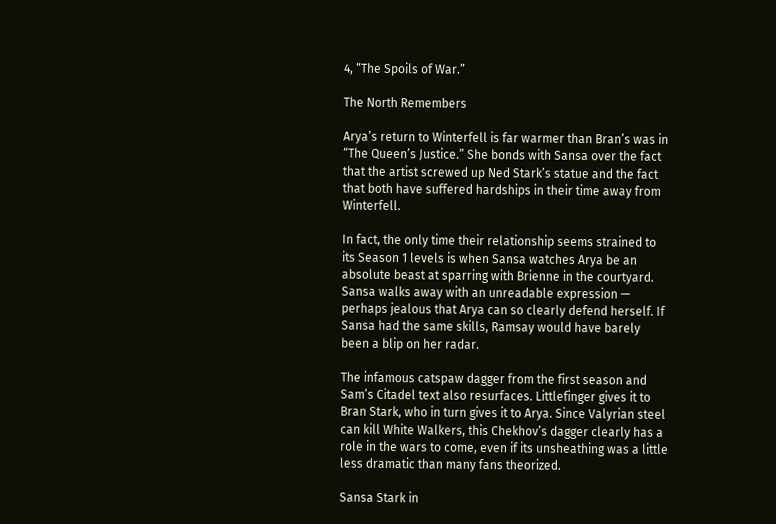4, “The Spoils of War.”

The North Remembers

Arya’s return to Winterfell is far warmer than Bran’s was in “The Queen’s Justice.” She bonds with Sansa over the fact that the artist screwed up Ned Stark’s statue and the fact that both have suffered hardships in their time away from Winterfell.

In fact, the only time their relationship seems strained to its Season 1 levels is when Sansa watches Arya be an absolute beast at sparring with Brienne in the courtyard. Sansa walks away with an unreadable expression — perhaps jealous that Arya can so clearly defend herself. If Sansa had the same skills, Ramsay would have barely been a blip on her radar.

The infamous catspaw dagger from the first season and Sam’s Citadel text also resurfaces. Littlefinger gives it to Bran Stark, who in turn gives it to Arya. Since Valyrian steel can kill White Walkers, this Chekhov’s dagger clearly has a role in the wars to come, even if its unsheathing was a little less dramatic than many fans theorized.

Sansa Stark in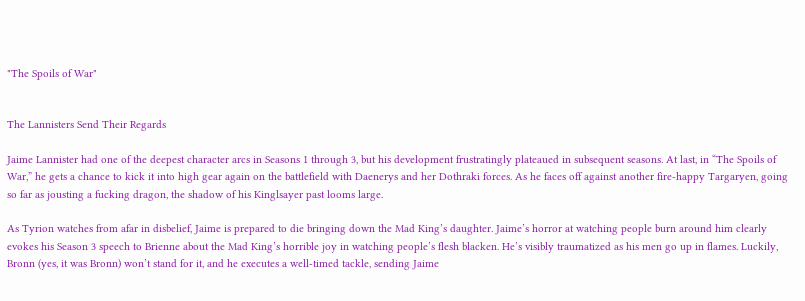"The Spoils of War"


The Lannisters Send Their Regards

Jaime Lannister had one of the deepest character arcs in Seasons 1 through 3, but his development frustratingly plateaued in subsequent seasons. At last, in “The Spoils of War,” he gets a chance to kick it into high gear again on the battlefield with Daenerys and her Dothraki forces. As he faces off against another fire-happy Targaryen, going so far as jousting a fucking dragon, the shadow of his Kinglsayer past looms large.

As Tyrion watches from afar in disbelief, Jaime is prepared to die bringing down the Mad King’s daughter. Jaime’s horror at watching people burn around him clearly evokes his Season 3 speech to Brienne about the Mad King’s horrible joy in watching people’s flesh blacken. He’s visibly traumatized as his men go up in flames. Luckily, Bronn (yes, it was Bronn) won’t stand for it, and he executes a well-timed tackle, sending Jaime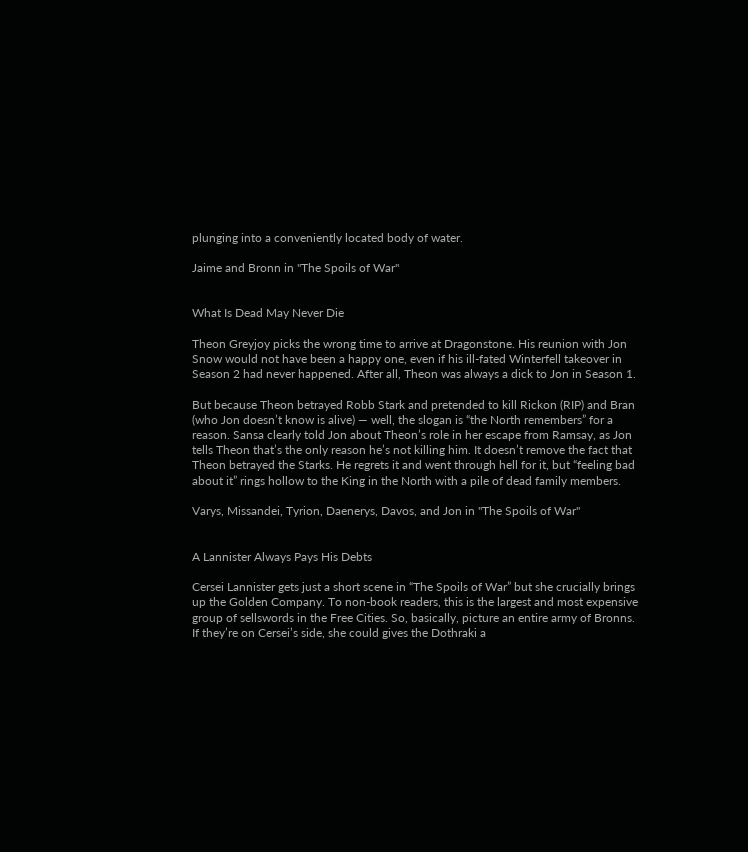plunging into a conveniently located body of water.

Jaime and Bronn in "The Spoils of War"


What Is Dead May Never Die

Theon Greyjoy picks the wrong time to arrive at Dragonstone. His reunion with Jon Snow would not have been a happy one, even if his ill-fated Winterfell takeover in Season 2 had never happened. After all, Theon was always a dick to Jon in Season 1.

But because Theon betrayed Robb Stark and pretended to kill Rickon (RIP) and Bran (who Jon doesn’t know is alive) — well, the slogan is “the North remembers” for a reason. Sansa clearly told Jon about Theon’s role in her escape from Ramsay, as Jon tells Theon that’s the only reason he’s not killing him. It doesn’t remove the fact that Theon betrayed the Starks. He regrets it and went through hell for it, but “feeling bad about it” rings hollow to the King in the North with a pile of dead family members.

Varys, Missandei, Tyrion, Daenerys, Davos, and Jon in "The Spoils of War"


A Lannister Always Pays His Debts

Cersei Lannister gets just a short scene in “The Spoils of War” but she crucially brings up the Golden Company. To non-book readers, this is the largest and most expensive group of sellswords in the Free Cities. So, basically, picture an entire army of Bronns. If they’re on Cersei’s side, she could gives the Dothraki a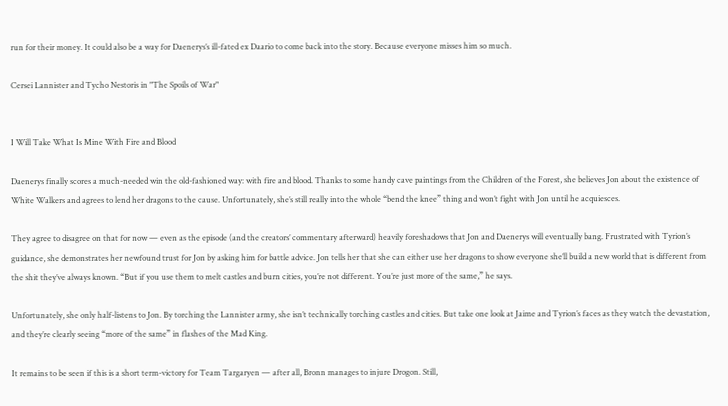run for their money. It could also be a way for Daenerys’s ill-fated ex Daario to come back into the story. Because everyone misses him so much.

Cersei Lannister and Tycho Nestoris in "The Spoils of War"


I Will Take What Is Mine With Fire and Blood

Daenerys finally scores a much-needed win the old-fashioned way: with fire and blood. Thanks to some handy cave paintings from the Children of the Forest, she believes Jon about the existence of White Walkers and agrees to lend her dragons to the cause. Unfortunately, she’s still really into the whole “bend the knee” thing and won’t fight with Jon until he acquiesces.

They agree to disagree on that for now — even as the episode (and the creators’ commentary afterward) heavily foreshadows that Jon and Daenerys will eventually bang. Frustrated with Tyrion’s guidance, she demonstrates her newfound trust for Jon by asking him for battle advice. Jon tells her that she can either use her dragons to show everyone she’ll build a new world that is different from the shit they’ve always known. “But if you use them to melt castles and burn cities, you’re not different. You’re just more of the same,” he says.

Unfortunately, she only half-listens to Jon. By torching the Lannister army, she isn’t technically torching castles and cities. But take one look at Jaime and Tyrion’s faces as they watch the devastation, and they’re clearly seeing “more of the same” in flashes of the Mad King.

It remains to be seen if this is a short term-victory for Team Targaryen — after all, Bronn manages to injure Drogon. Still,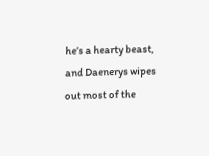he’s a hearty beast, and Daenerys wipes out most of the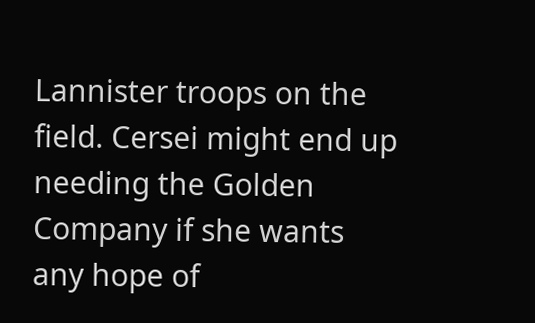Lannister troops on the field. Cersei might end up needing the Golden Company if she wants any hope of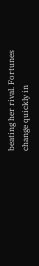beating her rival. Fortunes change quickly in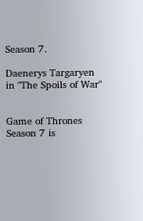Season 7.

Daenerys Targaryen in "The Spoils of War"


Game of Thrones Season 7 is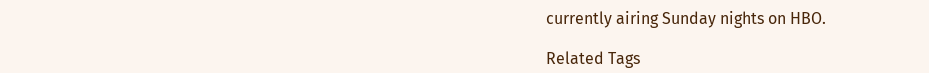currently airing Sunday nights on HBO.

Related Tags